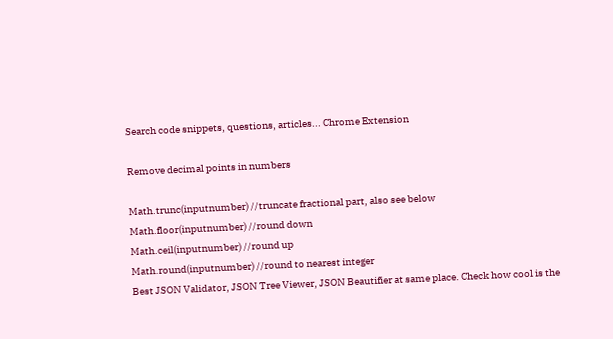Search code snippets, questions, articles... Chrome Extension

Remove decimal points in numbers

Math.trunc(inputnumber) //truncate fractional part, also see below
Math.floor(inputnumber) //round down
Math.ceil(inputnumber) //round up
Math.round(inputnumber) //round to nearest integer
Best JSON Validator, JSON Tree Viewer, JSON Beautifier at same place. Check how cool is the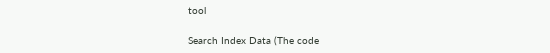tool

Search Index Data (The code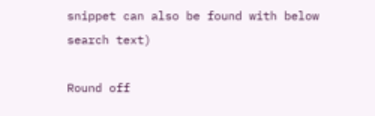snippet can also be found with below search text)

Round off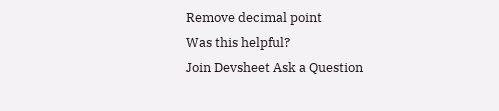Remove decimal point
Was this helpful?
Join Devsheet Ask a Question